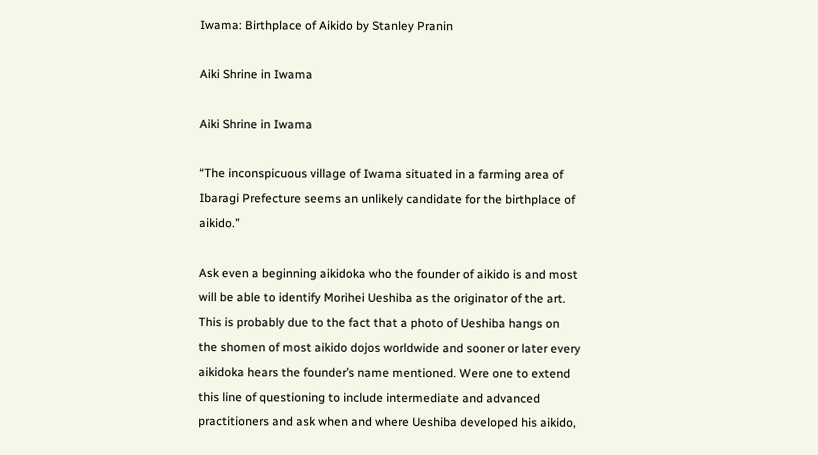Iwama: Birthplace of Aikido by Stanley Pranin

Aiki Shrine in Iwama

Aiki Shrine in Iwama

“The inconspicuous village of Iwama situated in a farming area of Ibaragi Prefecture seems an unlikely candidate for the birthplace of aikido.”

Ask even a beginning aikidoka who the founder of aikido is and most will be able to identify Morihei Ueshiba as the originator of the art. This is probably due to the fact that a photo of Ueshiba hangs on the shomen of most aikido dojos worldwide and sooner or later every aikidoka hears the founder’s name mentioned. Were one to extend this line of questioning to include intermediate and advanced practitioners and ask when and where Ueshiba developed his aikido,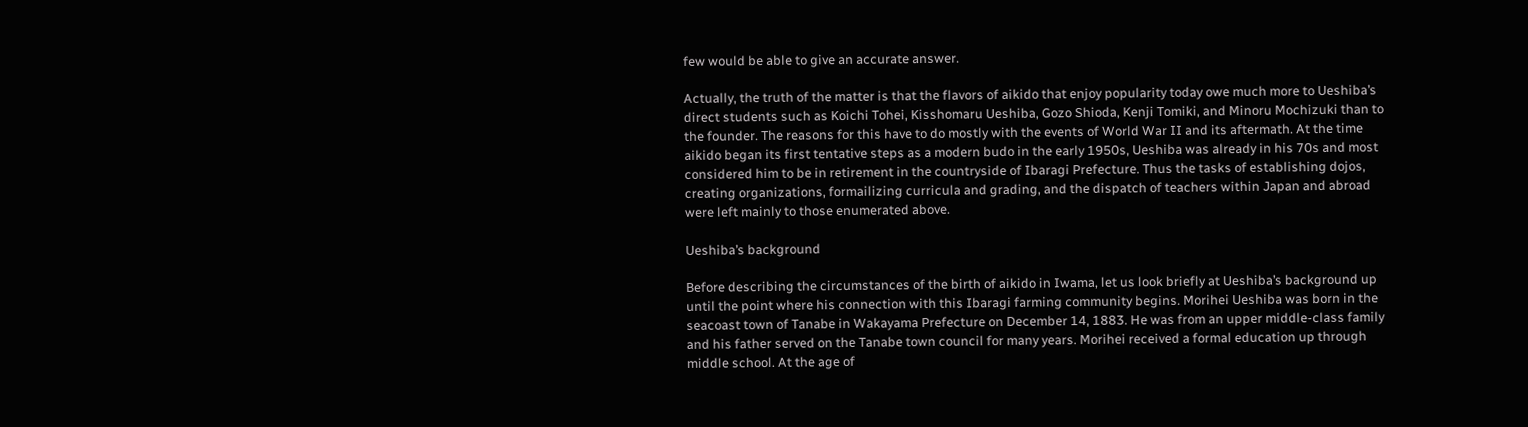few would be able to give an accurate answer.

Actually, the truth of the matter is that the flavors of aikido that enjoy popularity today owe much more to Ueshiba’s direct students such as Koichi Tohei, Kisshomaru Ueshiba, Gozo Shioda, Kenji Tomiki, and Minoru Mochizuki than to the founder. The reasons for this have to do mostly with the events of World War II and its aftermath. At the time aikido began its first tentative steps as a modern budo in the early 1950s, Ueshiba was already in his 70s and most considered him to be in retirement in the countryside of Ibaragi Prefecture. Thus the tasks of establishing dojos, creating organizations, formailizing curricula and grading, and the dispatch of teachers within Japan and abroad were left mainly to those enumerated above.

Ueshiba’s background

Before describing the circumstances of the birth of aikido in Iwama, let us look briefly at Ueshiba’s background up until the point where his connection with this Ibaragi farming community begins. Morihei Ueshiba was born in the seacoast town of Tanabe in Wakayama Prefecture on December 14, 1883. He was from an upper middle-class family and his father served on the Tanabe town council for many years. Morihei received a formal education up through middle school. At the age of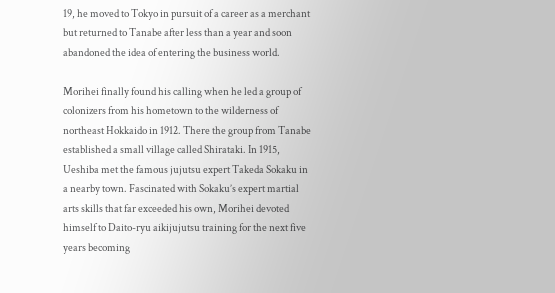19, he moved to Tokyo in pursuit of a career as a merchant but returned to Tanabe after less than a year and soon abandoned the idea of entering the business world.

Morihei finally found his calling when he led a group of colonizers from his hometown to the wilderness of northeast Hokkaido in 1912. There the group from Tanabe established a small village called Shirataki. In 1915, Ueshiba met the famous jujutsu expert Takeda Sokaku in a nearby town. Fascinated with Sokaku’s expert martial arts skills that far exceeded his own, Morihei devoted himself to Daito-ryu aikijujutsu training for the next five years becoming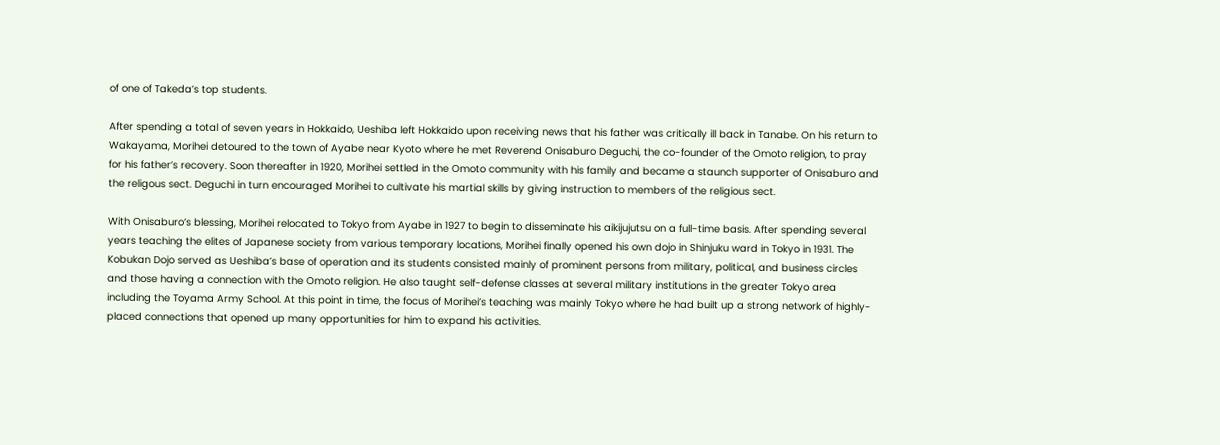of one of Takeda’s top students.

After spending a total of seven years in Hokkaido, Ueshiba left Hokkaido upon receiving news that his father was critically ill back in Tanabe. On his return to Wakayama, Morihei detoured to the town of Ayabe near Kyoto where he met Reverend Onisaburo Deguchi, the co-founder of the Omoto religion, to pray for his father’s recovery. Soon thereafter in 1920, Morihei settled in the Omoto community with his family and became a staunch supporter of Onisaburo and the religous sect. Deguchi in turn encouraged Morihei to cultivate his martial skills by giving instruction to members of the religious sect.

With Onisaburo’s blessing, Morihei relocated to Tokyo from Ayabe in 1927 to begin to disseminate his aikijujutsu on a full-time basis. After spending several years teaching the elites of Japanese society from various temporary locations, Morihei finally opened his own dojo in Shinjuku ward in Tokyo in 1931. The Kobukan Dojo served as Ueshiba’s base of operation and its students consisted mainly of prominent persons from military, political, and business circles and those having a connection with the Omoto religion. He also taught self-defense classes at several military institutions in the greater Tokyo area including the Toyama Army School. At this point in time, the focus of Morihei’s teaching was mainly Tokyo where he had built up a strong network of highly-placed connections that opened up many opportunities for him to expand his activities.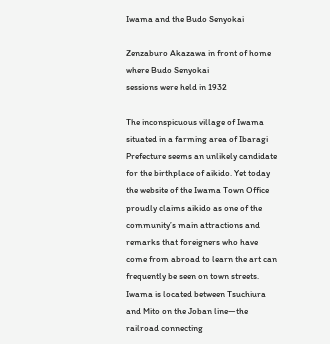Iwama and the Budo Senyokai

Zenzaburo Akazawa in front of home where Budo Senyokai
sessions were held in 1932

The inconspicuous village of Iwama situated in a farming area of Ibaragi Prefecture seems an unlikely candidate for the birthplace of aikido. Yet today the website of the Iwama Town Office proudly claims aikido as one of the community’s main attractions and remarks that foreigners who have come from abroad to learn the art can frequently be seen on town streets. Iwama is located between Tsuchiura and Mito on the Joban line—the railroad connecting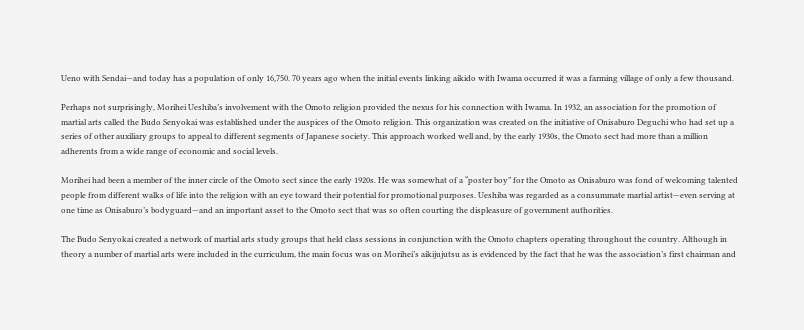Ueno with Sendai—and today has a population of only 16,750. 70 years ago when the initial events linking aikido with Iwama occurred it was a farming village of only a few thousand.

Perhaps not surprisingly, Morihei Ueshiba’s involvement with the Omoto religion provided the nexus for his connection with Iwama. In 1932, an association for the promotion of martial arts called the Budo Senyokai was established under the auspices of the Omoto religion. This organization was created on the initiative of Onisaburo Deguchi who had set up a series of other auxiliary groups to appeal to different segments of Japanese society. This approach worked well and, by the early 1930s, the Omoto sect had more than a million adherents from a wide range of economic and social levels.

Morihei had been a member of the inner circle of the Omoto sect since the early 1920s. He was somewhat of a “poster boy” for the Omoto as Onisaburo was fond of welcoming talented people from different walks of life into the religion with an eye toward their potential for promotional purposes. Ueshiba was regarded as a consummate martial artist—even serving at one time as Onisaburo’s bodyguard—and an important asset to the Omoto sect that was so often courting the displeasure of government authorities.

The Budo Senyokai created a network of martial arts study groups that held class sessions in conjunction with the Omoto chapters operating throughout the country. Although in theory a number of martial arts were included in the curriculum, the main focus was on Morihei’s aikijujutsu as is evidenced by the fact that he was the association’s first chairman and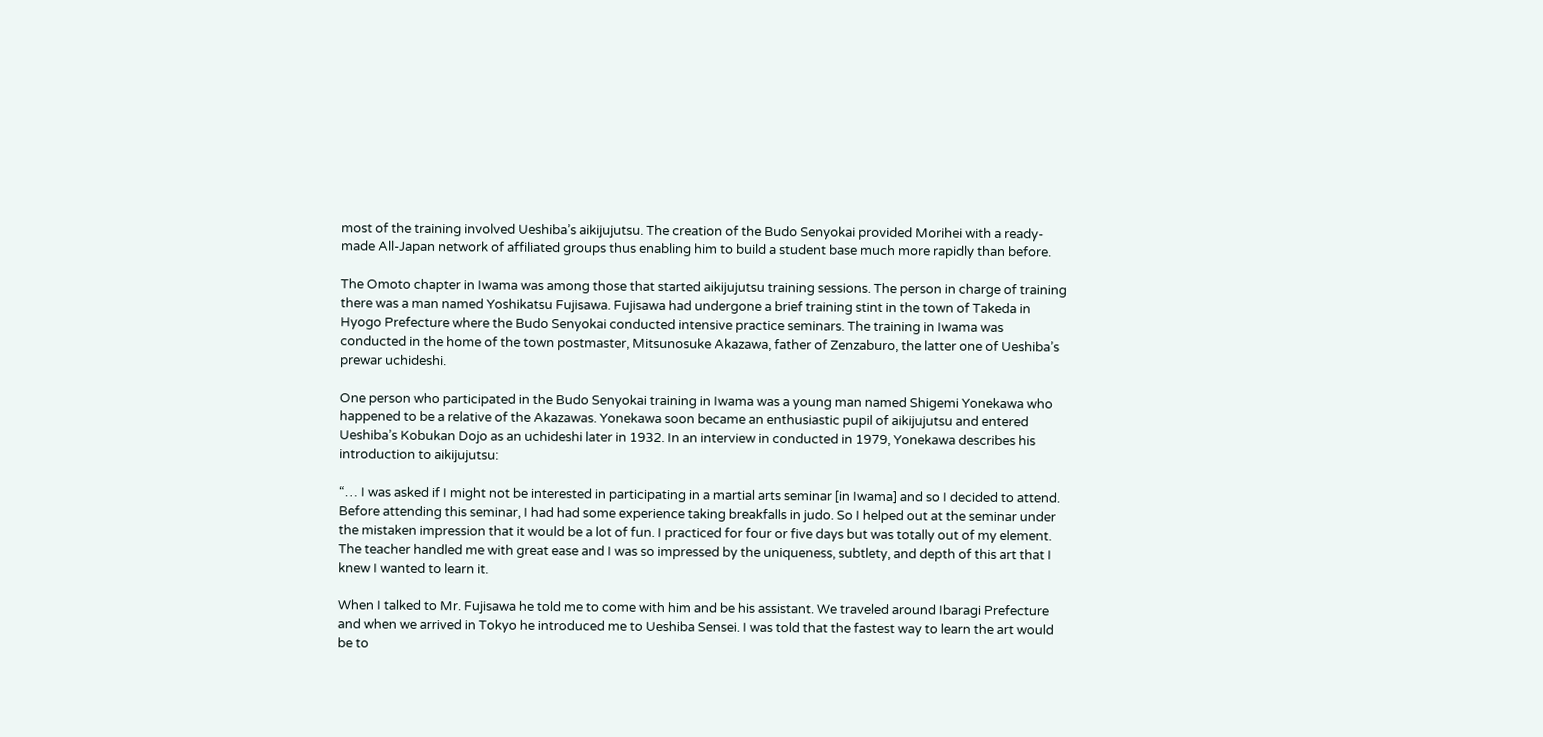most of the training involved Ueshiba’s aikijujutsu. The creation of the Budo Senyokai provided Morihei with a ready-made All-Japan network of affiliated groups thus enabling him to build a student base much more rapidly than before.

The Omoto chapter in Iwama was among those that started aikijujutsu training sessions. The person in charge of training there was a man named Yoshikatsu Fujisawa. Fujisawa had undergone a brief training stint in the town of Takeda in Hyogo Prefecture where the Budo Senyokai conducted intensive practice seminars. The training in Iwama was conducted in the home of the town postmaster, Mitsunosuke Akazawa, father of Zenzaburo, the latter one of Ueshiba’s prewar uchideshi.

One person who participated in the Budo Senyokai training in Iwama was a young man named Shigemi Yonekawa who happened to be a relative of the Akazawas. Yonekawa soon became an enthusiastic pupil of aikijujutsu and entered Ueshiba’s Kobukan Dojo as an uchideshi later in 1932. In an interview in conducted in 1979, Yonekawa describes his introduction to aikijujutsu:

“… I was asked if I might not be interested in participating in a martial arts seminar [in Iwama] and so I decided to attend. Before attending this seminar, I had had some experience taking breakfalls in judo. So I helped out at the seminar under the mistaken impression that it would be a lot of fun. I practiced for four or five days but was totally out of my element. The teacher handled me with great ease and I was so impressed by the uniqueness, subtlety, and depth of this art that I knew I wanted to learn it.

When I talked to Mr. Fujisawa he told me to come with him and be his assistant. We traveled around Ibaragi Prefecture and when we arrived in Tokyo he introduced me to Ueshiba Sensei. I was told that the fastest way to learn the art would be to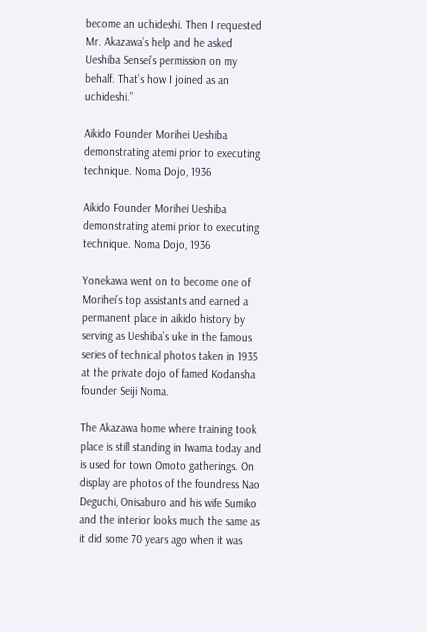become an uchideshi. Then I requested Mr. Akazawa’s help and he asked Ueshiba Sensei’s permission on my behalf. That’s how I joined as an uchideshi.”

Aikido Founder Morihei Ueshiba demonstrating atemi prior to executing technique. Noma Dojo, 1936

Aikido Founder Morihei Ueshiba demonstrating atemi prior to executing technique. Noma Dojo, 1936

Yonekawa went on to become one of Morihei’s top assistants and earned a permanent place in aikido history by serving as Ueshiba’s uke in the famous series of technical photos taken in 1935 at the private dojo of famed Kodansha founder Seiji Noma.

The Akazawa home where training took place is still standing in Iwama today and is used for town Omoto gatherings. On display are photos of the foundress Nao Deguchi, Onisaburo and his wife Sumiko and the interior looks much the same as it did some 70 years ago when it was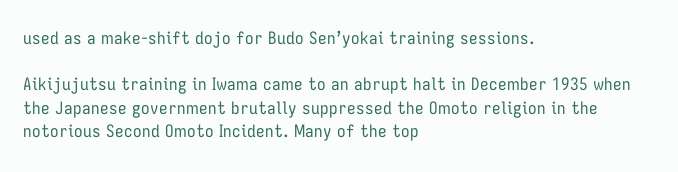used as a make-shift dojo for Budo Sen’yokai training sessions.

Aikijujutsu training in Iwama came to an abrupt halt in December 1935 when the Japanese government brutally suppressed the Omoto religion in the notorious Second Omoto Incident. Many of the top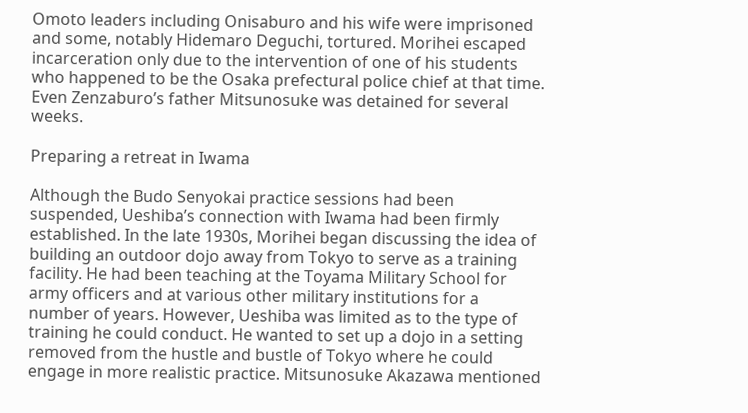Omoto leaders including Onisaburo and his wife were imprisoned and some, notably Hidemaro Deguchi, tortured. Morihei escaped incarceration only due to the intervention of one of his students who happened to be the Osaka prefectural police chief at that time. Even Zenzaburo’s father Mitsunosuke was detained for several weeks.

Preparing a retreat in Iwama

Although the Budo Senyokai practice sessions had been suspended, Ueshiba’s connection with Iwama had been firmly established. In the late 1930s, Morihei began discussing the idea of building an outdoor dojo away from Tokyo to serve as a training facility. He had been teaching at the Toyama Military School for army officers and at various other military institutions for a number of years. However, Ueshiba was limited as to the type of training he could conduct. He wanted to set up a dojo in a setting removed from the hustle and bustle of Tokyo where he could engage in more realistic practice. Mitsunosuke Akazawa mentioned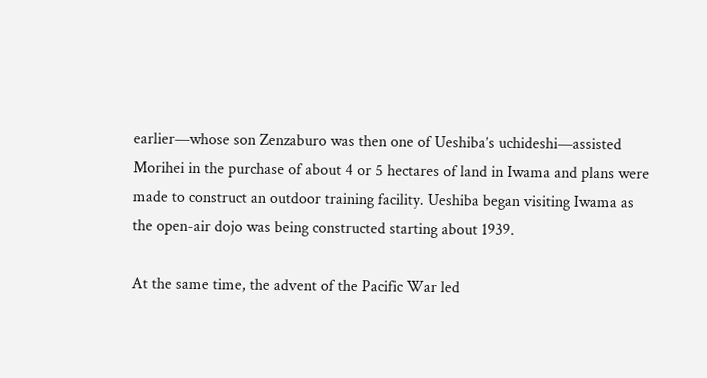earlier—whose son Zenzaburo was then one of Ueshiba’s uchideshi—assisted Morihei in the purchase of about 4 or 5 hectares of land in Iwama and plans were made to construct an outdoor training facility. Ueshiba began visiting Iwama as the open-air dojo was being constructed starting about 1939.

At the same time, the advent of the Pacific War led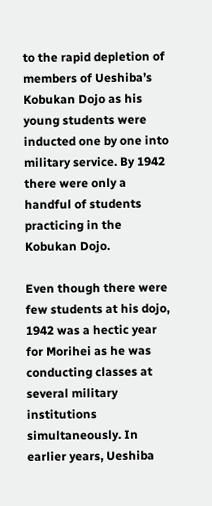to the rapid depletion of members of Ueshiba’s Kobukan Dojo as his young students were inducted one by one into military service. By 1942 there were only a handful of students practicing in the Kobukan Dojo.

Even though there were few students at his dojo, 1942 was a hectic year for Morihei as he was conducting classes at several military institutions simultaneously. In earlier years, Ueshiba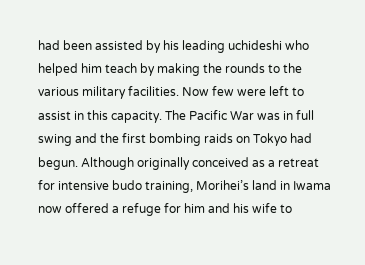had been assisted by his leading uchideshi who helped him teach by making the rounds to the various military facilities. Now few were left to assist in this capacity. The Pacific War was in full swing and the first bombing raids on Tokyo had begun. Although originally conceived as a retreat for intensive budo training, Morihei’s land in Iwama now offered a refuge for him and his wife to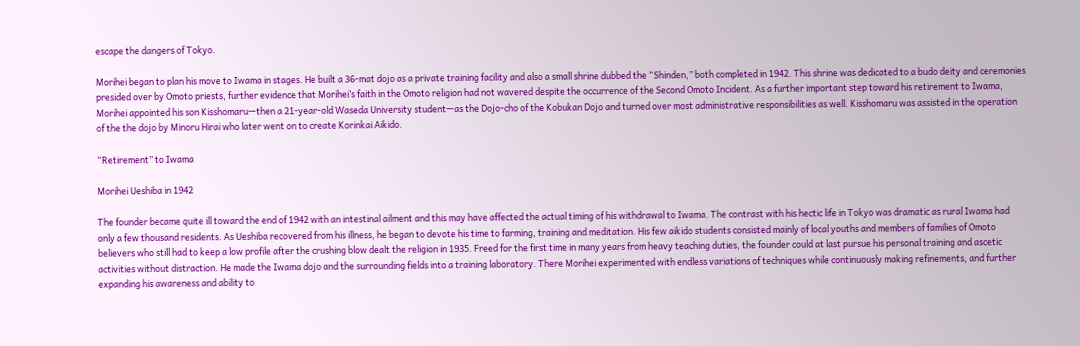escape the dangers of Tokyo.

Morihei began to plan his move to Iwama in stages. He built a 36-mat dojo as a private training facility and also a small shrine dubbed the “Shinden,” both completed in 1942. This shrine was dedicated to a budo deity and ceremonies presided over by Omoto priests, further evidence that Morihei’s faith in the Omoto religion had not wavered despite the occurrence of the Second Omoto Incident. As a further important step toward his retirement to Iwama, Morihei appointed his son Kisshomaru—then a 21-year-old Waseda University student—as the Dojo-cho of the Kobukan Dojo and turned over most administrative responsibilities as well. Kisshomaru was assisted in the operation of the the dojo by Minoru Hirai who later went on to create Korinkai Aikido.

“Retirement” to Iwama

Morihei Ueshiba in 1942

The founder became quite ill toward the end of 1942 with an intestinal ailment and this may have affected the actual timing of his withdrawal to Iwama. The contrast with his hectic life in Tokyo was dramatic as rural Iwama had only a few thousand residents. As Ueshiba recovered from his illness, he began to devote his time to farming, training and meditation. His few aikido students consisted mainly of local youths and members of families of Omoto believers who still had to keep a low profile after the crushing blow dealt the religion in 1935. Freed for the first time in many years from heavy teaching duties, the founder could at last pursue his personal training and ascetic activities without distraction. He made the Iwama dojo and the surrounding fields into a training laboratory. There Morihei experimented with endless variations of techniques while continuously making refinements, and further expanding his awareness and ability to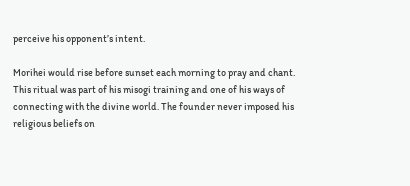perceive his opponent’s intent.

Morihei would rise before sunset each morning to pray and chant. This ritual was part of his misogi training and one of his ways of connecting with the divine world. The founder never imposed his religious beliefs on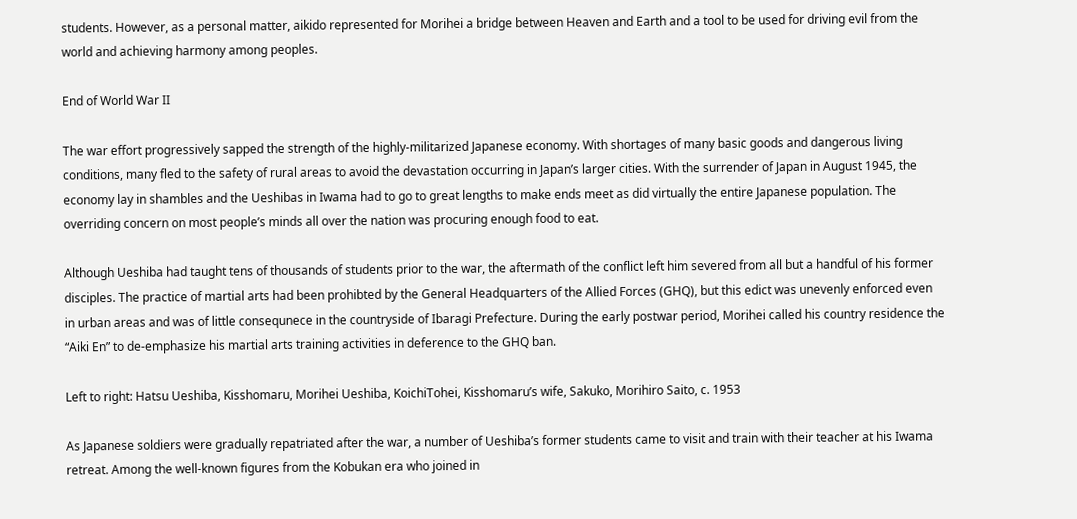students. However, as a personal matter, aikido represented for Morihei a bridge between Heaven and Earth and a tool to be used for driving evil from the world and achieving harmony among peoples.

End of World War II

The war effort progressively sapped the strength of the highly-militarized Japanese economy. With shortages of many basic goods and dangerous living conditions, many fled to the safety of rural areas to avoid the devastation occurring in Japan’s larger cities. With the surrender of Japan in August 1945, the economy lay in shambles and the Ueshibas in Iwama had to go to great lengths to make ends meet as did virtually the entire Japanese population. The overriding concern on most people’s minds all over the nation was procuring enough food to eat.

Although Ueshiba had taught tens of thousands of students prior to the war, the aftermath of the conflict left him severed from all but a handful of his former disciples. The practice of martial arts had been prohibted by the General Headquarters of the Allied Forces (GHQ), but this edict was unevenly enforced even in urban areas and was of little consequnece in the countryside of Ibaragi Prefecture. During the early postwar period, Morihei called his country residence the “Aiki En” to de-emphasize his martial arts training activities in deference to the GHQ ban.

Left to right: Hatsu Ueshiba, Kisshomaru, Morihei Ueshiba, KoichiTohei, Kisshomaru’s wife, Sakuko, Morihiro Saito, c. 1953

As Japanese soldiers were gradually repatriated after the war, a number of Ueshiba’s former students came to visit and train with their teacher at his Iwama retreat. Among the well-known figures from the Kobukan era who joined in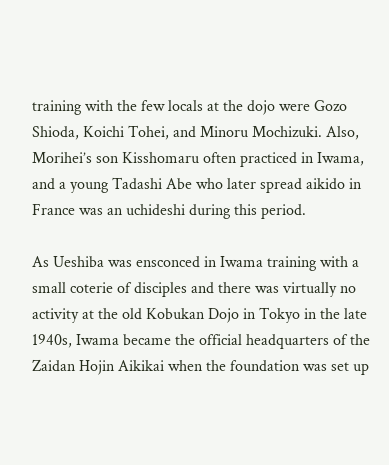training with the few locals at the dojo were Gozo Shioda, Koichi Tohei, and Minoru Mochizuki. Also, Morihei’s son Kisshomaru often practiced in Iwama, and a young Tadashi Abe who later spread aikido in France was an uchideshi during this period.

As Ueshiba was ensconced in Iwama training with a small coterie of disciples and there was virtually no activity at the old Kobukan Dojo in Tokyo in the late 1940s, Iwama became the official headquarters of the Zaidan Hojin Aikikai when the foundation was set up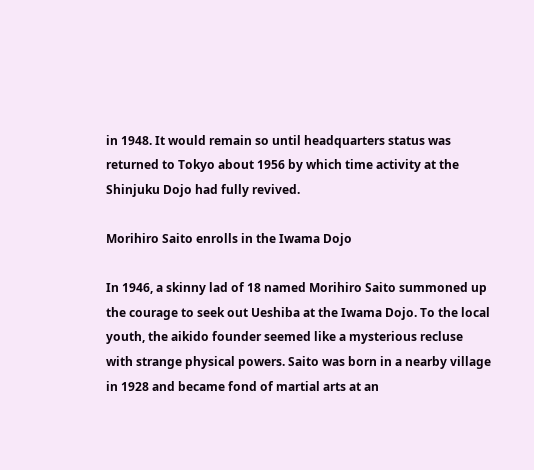in 1948. It would remain so until headquarters status was returned to Tokyo about 1956 by which time activity at the Shinjuku Dojo had fully revived.

Morihiro Saito enrolls in the Iwama Dojo

In 1946, a skinny lad of 18 named Morihiro Saito summoned up the courage to seek out Ueshiba at the Iwama Dojo. To the local youth, the aikido founder seemed like a mysterious recluse with strange physical powers. Saito was born in a nearby village in 1928 and became fond of martial arts at an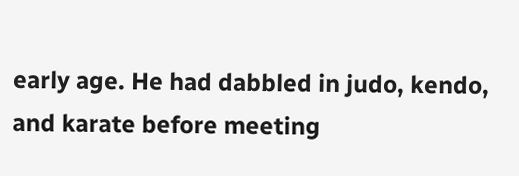early age. He had dabbled in judo, kendo, and karate before meeting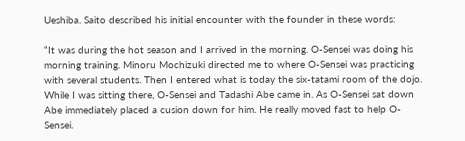Ueshiba. Saito described his initial encounter with the founder in these words:

“It was during the hot season and I arrived in the morning. O-Sensei was doing his morning training. Minoru Mochizuki directed me to where O-Sensei was practicing with several students. Then I entered what is today the six-tatami room of the dojo. While I was sitting there, O-Sensei and Tadashi Abe came in. As O-Sensei sat down Abe immediately placed a cusion down for him. He really moved fast to help O-Sensei.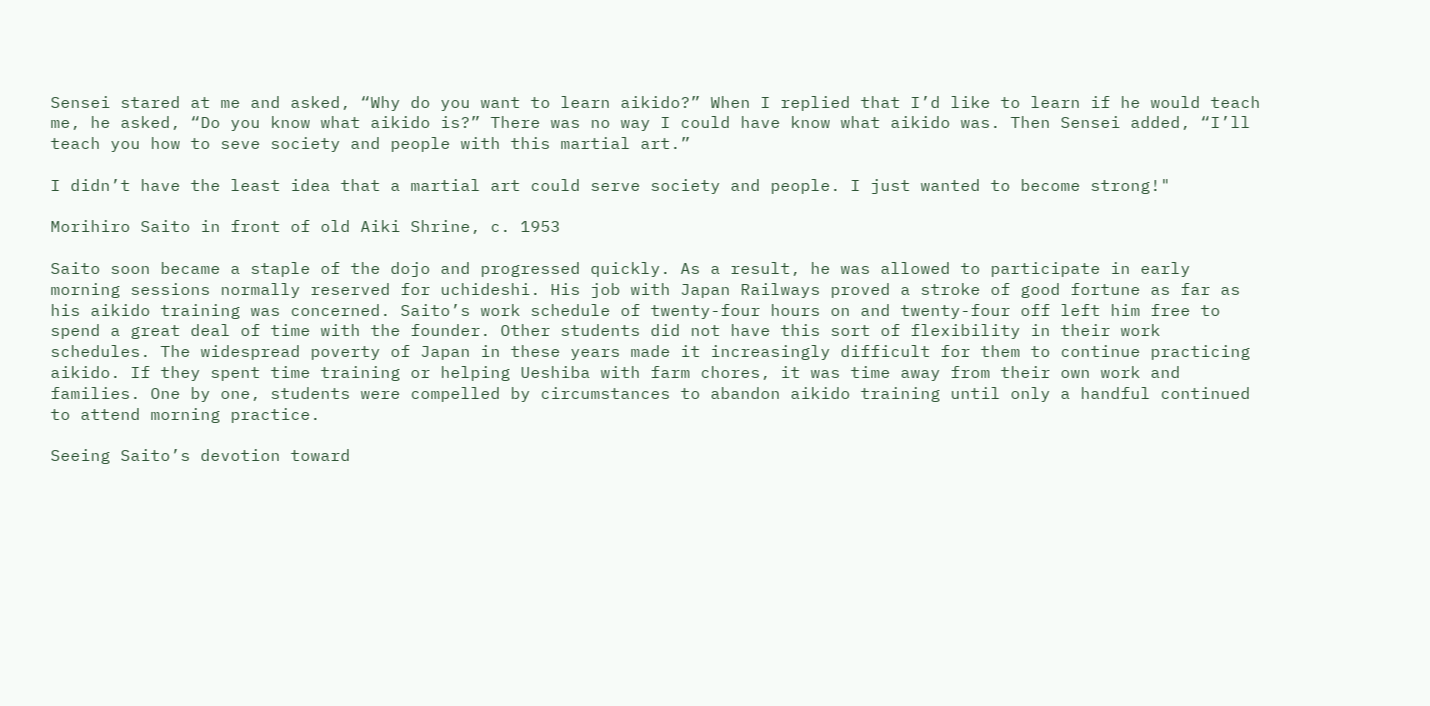Sensei stared at me and asked, “Why do you want to learn aikido?” When I replied that I’d like to learn if he would teach me, he asked, “Do you know what aikido is?” There was no way I could have know what aikido was. Then Sensei added, “I’ll teach you how to seve society and people with this martial art.”

I didn’t have the least idea that a martial art could serve society and people. I just wanted to become strong!"

Morihiro Saito in front of old Aiki Shrine, c. 1953

Saito soon became a staple of the dojo and progressed quickly. As a result, he was allowed to participate in early morning sessions normally reserved for uchideshi. His job with Japan Railways proved a stroke of good fortune as far as his aikido training was concerned. Saito’s work schedule of twenty-four hours on and twenty-four off left him free to spend a great deal of time with the founder. Other students did not have this sort of flexibility in their work schedules. The widespread poverty of Japan in these years made it increasingly difficult for them to continue practicing aikido. If they spent time training or helping Ueshiba with farm chores, it was time away from their own work and families. One by one, students were compelled by circumstances to abandon aikido training until only a handful continued to attend morning practice.

Seeing Saito’s devotion toward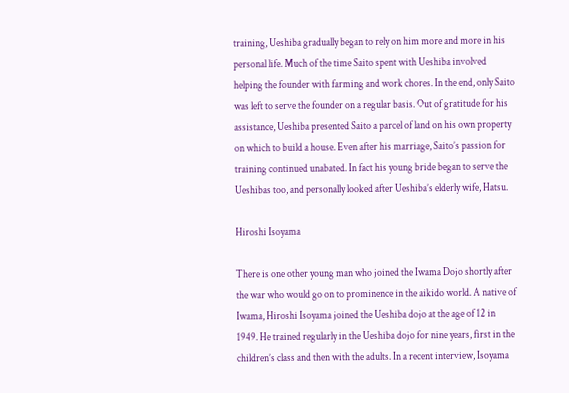training, Ueshiba gradually began to rely on him more and more in his personal life. Much of the time Saito spent with Ueshiba involved helping the founder with farming and work chores. In the end, only Saito was left to serve the founder on a regular basis. Out of gratitude for his assistance, Ueshiba presented Saito a parcel of land on his own property on which to build a house. Even after his marriage, Saito’s passion for training continued unabated. In fact his young bride began to serve the Ueshibas too, and personally looked after Ueshiba’s elderly wife, Hatsu.

Hiroshi Isoyama

There is one other young man who joined the Iwama Dojo shortly after the war who would go on to prominence in the aikido world. A native of Iwama, Hiroshi Isoyama joined the Ueshiba dojo at the age of 12 in 1949. He trained regularly in the Ueshiba dojo for nine years, first in the children’s class and then with the adults. In a recent interview, Isoyama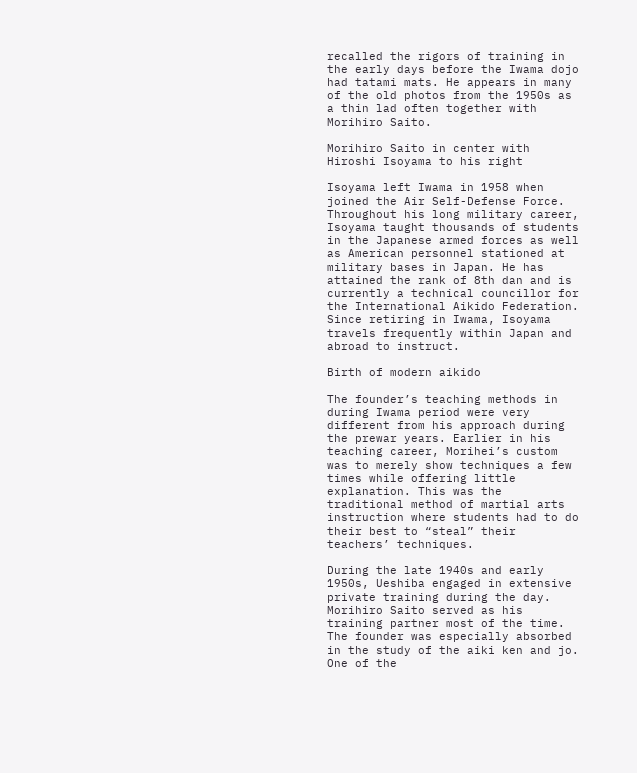recalled the rigors of training in the early days before the Iwama dojo had tatami mats. He appears in many of the old photos from the 1950s as a thin lad often together with Morihiro Saito.

Morihiro Saito in center with Hiroshi Isoyama to his right

Isoyama left Iwama in 1958 when joined the Air Self-Defense Force. Throughout his long military career, Isoyama taught thousands of students in the Japanese armed forces as well as American personnel stationed at military bases in Japan. He has attained the rank of 8th dan and is currently a technical councillor for the International Aikido Federation. Since retiring in Iwama, Isoyama travels frequently within Japan and abroad to instruct.

Birth of modern aikido

The founder’s teaching methods in during Iwama period were very different from his approach during the prewar years. Earlier in his teaching career, Morihei’s custom was to merely show techniques a few times while offering little explanation. This was the traditional method of martial arts instruction where students had to do their best to “steal” their teachers’ techniques.

During the late 1940s and early 1950s, Ueshiba engaged in extensive private training during the day. Morihiro Saito served as his training partner most of the time. The founder was especially absorbed in the study of the aiki ken and jo. One of the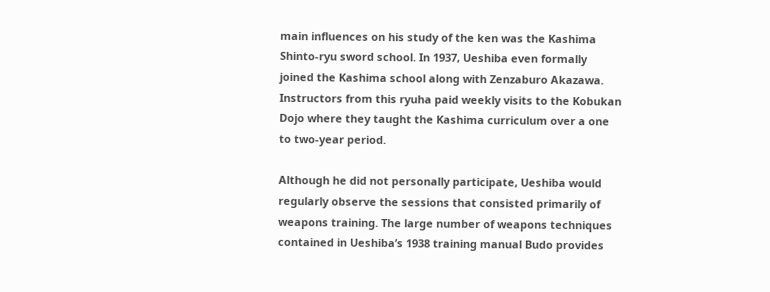main influences on his study of the ken was the Kashima Shinto-ryu sword school. In 1937, Ueshiba even formally joined the Kashima school along with Zenzaburo Akazawa. Instructors from this ryuha paid weekly visits to the Kobukan Dojo where they taught the Kashima curriculum over a one to two-year period.

Although he did not personally participate, Ueshiba would regularly observe the sessions that consisted primarily of weapons training. The large number of weapons techniques contained in Ueshiba’s 1938 training manual Budo provides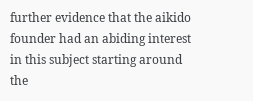further evidence that the aikido founder had an abiding interest in this subject starting around the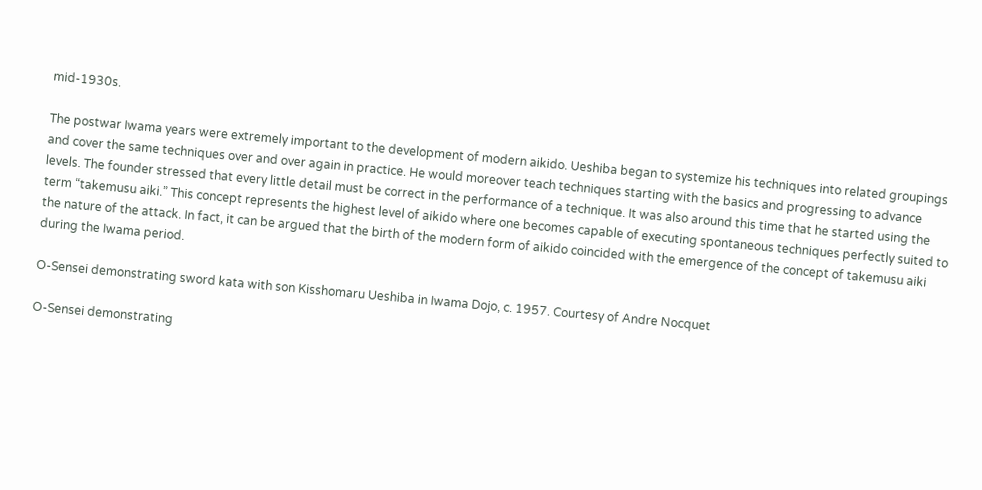mid-1930s.

The postwar Iwama years were extremely important to the development of modern aikido. Ueshiba began to systemize his techniques into related groupings and cover the same techniques over and over again in practice. He would moreover teach techniques starting with the basics and progressing to advance levels. The founder stressed that every little detail must be correct in the performance of a technique. It was also around this time that he started using the term “takemusu aiki.” This concept represents the highest level of aikido where one becomes capable of executing spontaneous techniques perfectly suited to the nature of the attack. In fact, it can be argued that the birth of the modern form of aikido coincided with the emergence of the concept of takemusu aiki during the Iwama period.

O-Sensei demonstrating sword kata with son Kisshomaru Ueshiba in Iwama Dojo, c. 1957. Courtesy of Andre Nocquet

O-Sensei demonstrating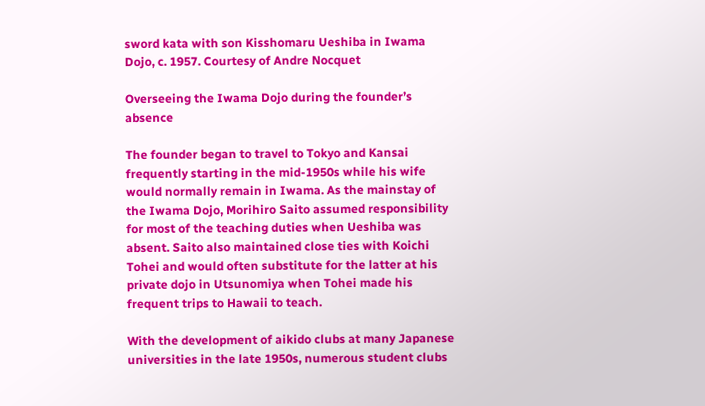sword kata with son Kisshomaru Ueshiba in Iwama Dojo, c. 1957. Courtesy of Andre Nocquet

Overseeing the Iwama Dojo during the founder’s absence

The founder began to travel to Tokyo and Kansai frequently starting in the mid-1950s while his wife would normally remain in Iwama. As the mainstay of the Iwama Dojo, Morihiro Saito assumed responsibility for most of the teaching duties when Ueshiba was absent. Saito also maintained close ties with Koichi Tohei and would often substitute for the latter at his private dojo in Utsunomiya when Tohei made his frequent trips to Hawaii to teach.

With the development of aikido clubs at many Japanese universities in the late 1950s, numerous student clubs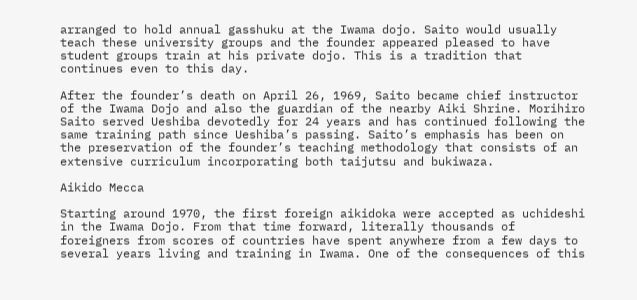arranged to hold annual gasshuku at the Iwama dojo. Saito would usually teach these university groups and the founder appeared pleased to have student groups train at his private dojo. This is a tradition that continues even to this day.

After the founder’s death on April 26, 1969, Saito became chief instructor of the Iwama Dojo and also the guardian of the nearby Aiki Shrine. Morihiro Saito served Ueshiba devotedly for 24 years and has continued following the same training path since Ueshiba’s passing. Saito’s emphasis has been on the preservation of the founder’s teaching methodology that consists of an extensive curriculum incorporating both taijutsu and bukiwaza.

Aikido Mecca

Starting around 1970, the first foreign aikidoka were accepted as uchideshi in the Iwama Dojo. From that time forward, literally thousands of foreigners from scores of countries have spent anywhere from a few days to several years living and training in Iwama. One of the consequences of this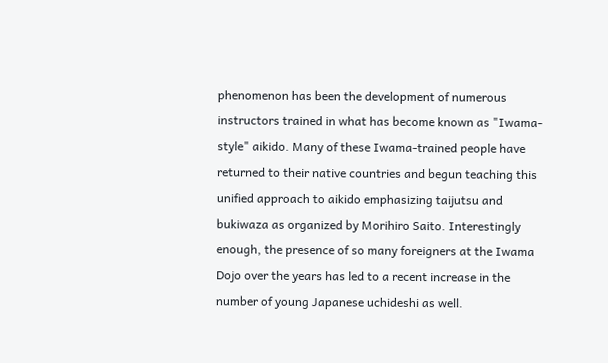phenomenon has been the development of numerous instructors trained in what has become known as "Iwama-style" aikido. Many of these Iwama-trained people have returned to their native countries and begun teaching this unified approach to aikido emphasizing taijutsu and bukiwaza as organized by Morihiro Saito. Interestingly enough, the presence of so many foreigners at the Iwama Dojo over the years has led to a recent increase in the number of young Japanese uchideshi as well.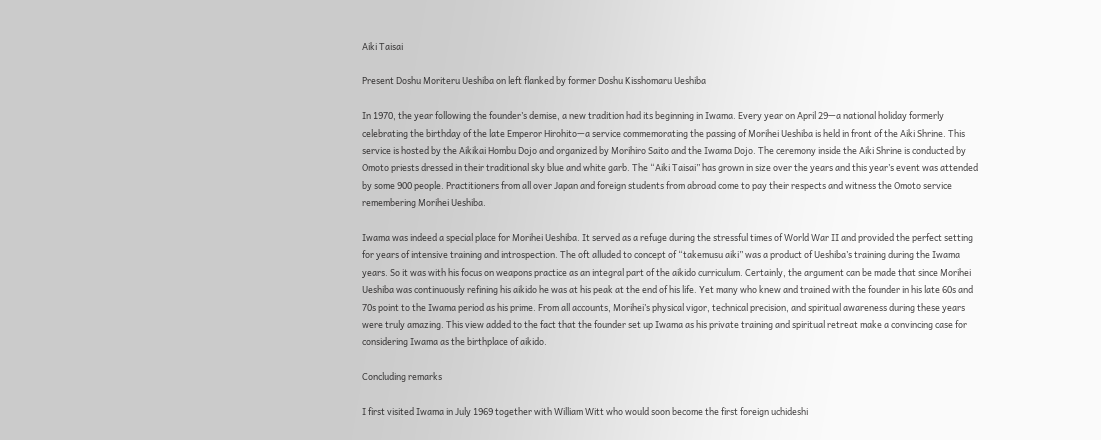Aiki Taisai

Present Doshu Moriteru Ueshiba on left flanked by former Doshu Kisshomaru Ueshiba

In 1970, the year following the founder’s demise, a new tradition had its beginning in Iwama. Every year on April 29—a national holiday formerly celebrating the birthday of the late Emperor Hirohito—a service commemorating the passing of Morihei Ueshiba is held in front of the Aiki Shrine. This service is hosted by the Aikikai Hombu Dojo and organized by Morihiro Saito and the Iwama Dojo. The ceremony inside the Aiki Shrine is conducted by Omoto priests dressed in their traditional sky blue and white garb. The “Aiki Taisai” has grown in size over the years and this year’s event was attended by some 900 people. Practitioners from all over Japan and foreign students from abroad come to pay their respects and witness the Omoto service remembering Morihei Ueshiba.

Iwama was indeed a special place for Morihei Ueshiba. It served as a refuge during the stressful times of World War II and provided the perfect setting for years of intensive training and introspection. The oft alluded to concept of “takemusu aiki” was a product of Ueshiba’s training during the Iwama years. So it was with his focus on weapons practice as an integral part of the aikido curriculum. Certainly, the argument can be made that since Morihei Ueshiba was continuously refining his aikido he was at his peak at the end of his life. Yet many who knew and trained with the founder in his late 60s and 70s point to the Iwama period as his prime. From all accounts, Morihei’s physical vigor, technical precision, and spiritual awareness during these years were truly amazing. This view added to the fact that the founder set up Iwama as his private training and spiritual retreat make a convincing case for considering Iwama as the birthplace of aikido.

Concluding remarks

I first visited Iwama in July 1969 together with William Witt who would soon become the first foreign uchideshi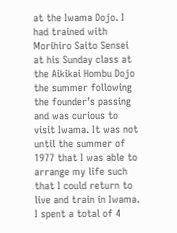at the Iwama Dojo. I had trained with Morihiro Saito Sensei at his Sunday class at the Aikikai Hombu Dojo the summer following the founder’s passing and was curious to visit Iwama. It was not until the summer of 1977 that I was able to arrange my life such that I could return to live and train in Iwama. I spent a total of 4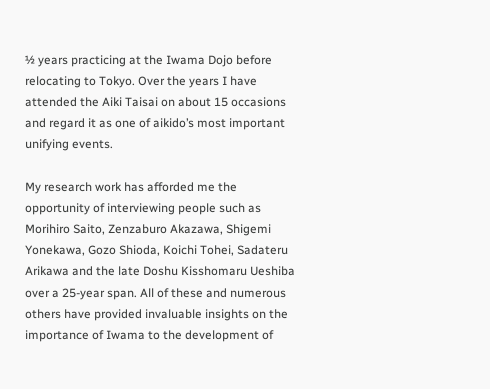½ years practicing at the Iwama Dojo before relocating to Tokyo. Over the years I have attended the Aiki Taisai on about 15 occasions and regard it as one of aikido’s most important unifying events.

My research work has afforded me the opportunity of interviewing people such as Morihiro Saito, Zenzaburo Akazawa, Shigemi Yonekawa, Gozo Shioda, Koichi Tohei, Sadateru Arikawa and the late Doshu Kisshomaru Ueshiba over a 25-year span. All of these and numerous others have provided invaluable insights on the importance of Iwama to the development of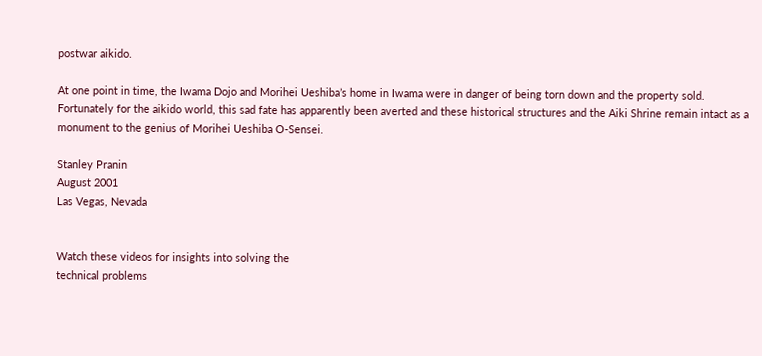postwar aikido.

At one point in time, the Iwama Dojo and Morihei Ueshiba’s home in Iwama were in danger of being torn down and the property sold. Fortunately for the aikido world, this sad fate has apparently been averted and these historical structures and the Aiki Shrine remain intact as a monument to the genius of Morihei Ueshiba O-Sensei.

Stanley Pranin
August 2001
Las Vegas, Nevada


Watch these videos for insights into solving the
technical problems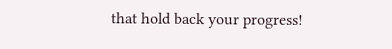that hold back your progress!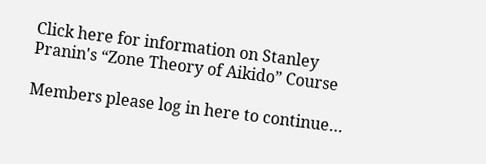Click here for information on Stanley Pranin's “Zone Theory of Aikido” Course

Members please log in here to continue…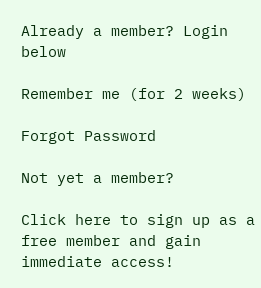Already a member? Login below

Remember me (for 2 weeks)

Forgot Password

Not yet a member?

Click here to sign up as a free member and gain immediate access!